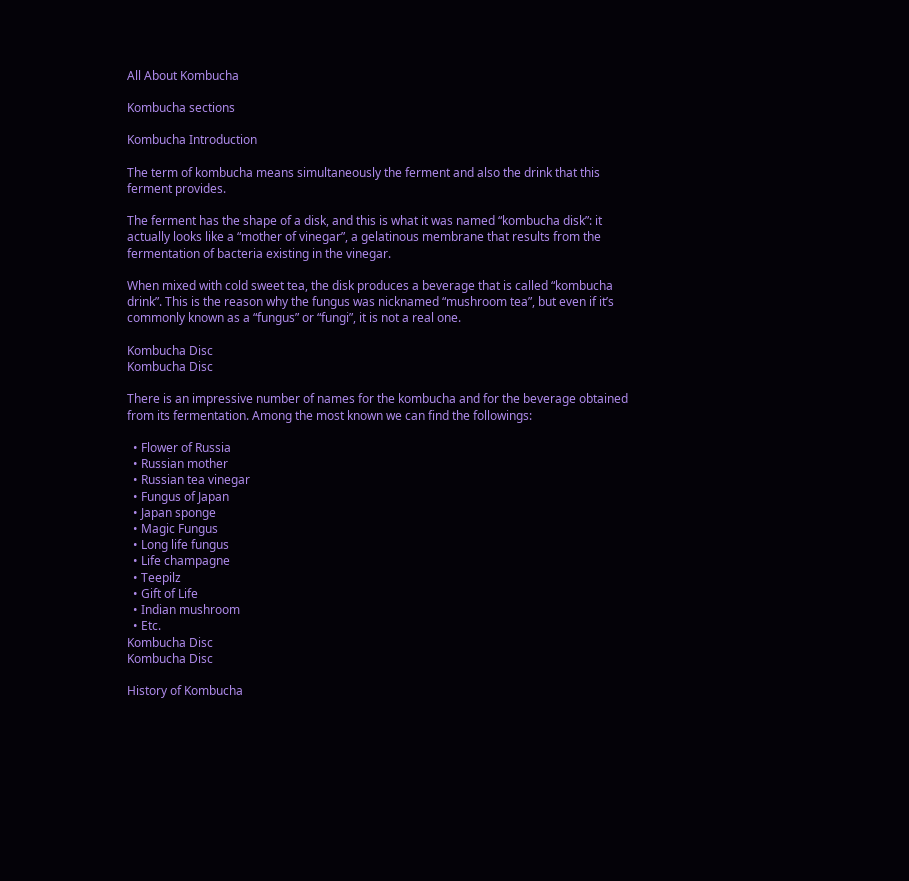All About Kombucha

Kombucha sections

Kombucha Introduction

The term of kombucha means simultaneously the ferment and also the drink that this ferment provides.

The ferment has the shape of a disk, and this is what it was named “kombucha disk”: it actually looks like a “mother of vinegar”, a gelatinous membrane that results from the fermentation of bacteria existing in the vinegar.

When mixed with cold sweet tea, the disk produces a beverage that is called “kombucha drink”. This is the reason why the fungus was nicknamed “mushroom tea”, but even if it’s commonly known as a “fungus” or “fungi”, it is not a real one.

Kombucha Disc
Kombucha Disc

There is an impressive number of names for the kombucha and for the beverage obtained from its fermentation. Among the most known we can find the followings:

  • Flower of Russia
  • Russian mother
  • Russian tea vinegar
  • Fungus of Japan
  • Japan sponge
  • Magic Fungus
  • Long life fungus
  • Life champagne
  • Teepilz
  • Gift of Life
  • Indian mushroom
  • Etc.
Kombucha Disc
Kombucha Disc

History of Kombucha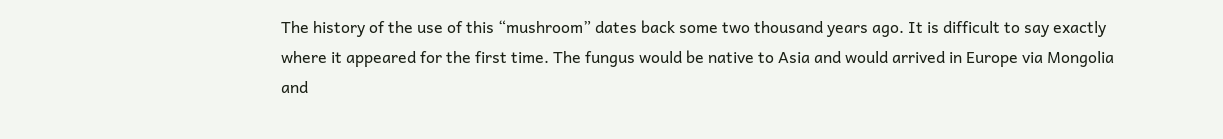The history of the use of this “mushroom” dates back some two thousand years ago. It is difficult to say exactly where it appeared for the first time. The fungus would be native to Asia and would arrived in Europe via Mongolia and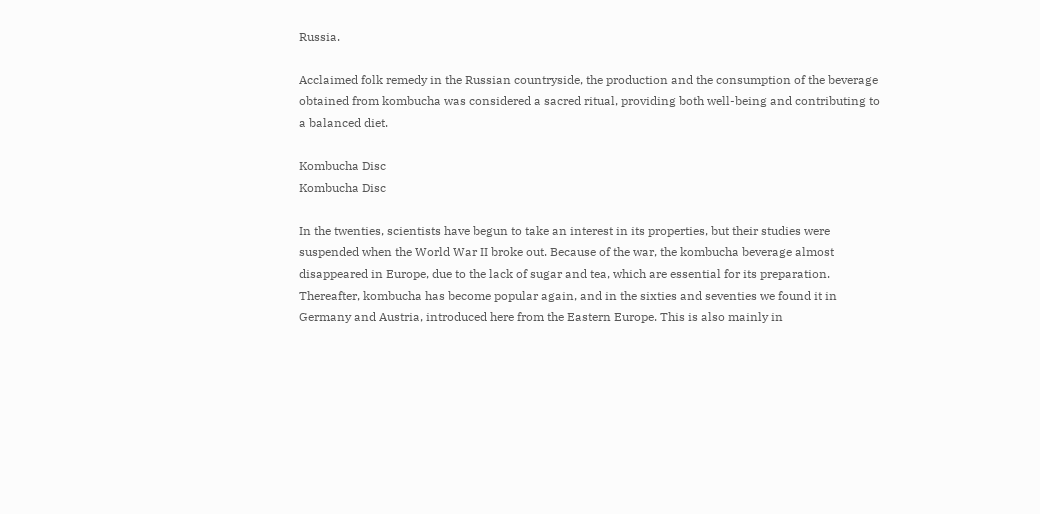Russia.

Acclaimed folk remedy in the Russian countryside, the production and the consumption of the beverage obtained from kombucha was considered a sacred ritual, providing both well-being and contributing to a balanced diet.

Kombucha Disc
Kombucha Disc

In the twenties, scientists have begun to take an interest in its properties, but their studies were suspended when the World War II broke out. Because of the war, the kombucha beverage almost disappeared in Europe, due to the lack of sugar and tea, which are essential for its preparation. Thereafter, kombucha has become popular again, and in the sixties and seventies we found it in Germany and Austria, introduced here from the Eastern Europe. This is also mainly in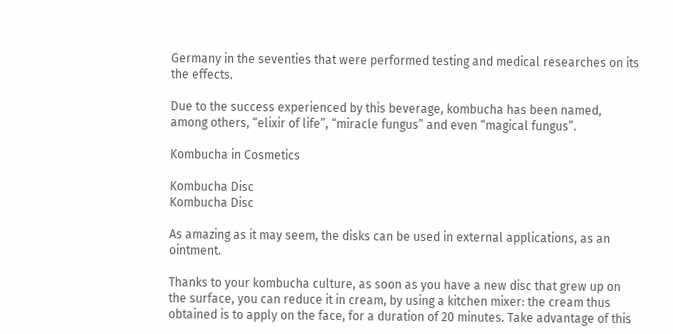Germany in the seventies that were performed testing and medical researches on its the effects.

Due to the success experienced by this beverage, kombucha has been named, among others, “elixir of life”, “miracle fungus” and even “magical fungus”.

Kombucha in Cosmetics

Kombucha Disc
Kombucha Disc

As amazing as it may seem, the disks can be used in external applications, as an ointment.

Thanks to your kombucha culture, as soon as you have a new disc that grew up on the surface, you can reduce it in cream, by using a kitchen mixer: the cream thus obtained is to apply on the face, for a duration of 20 minutes. Take advantage of this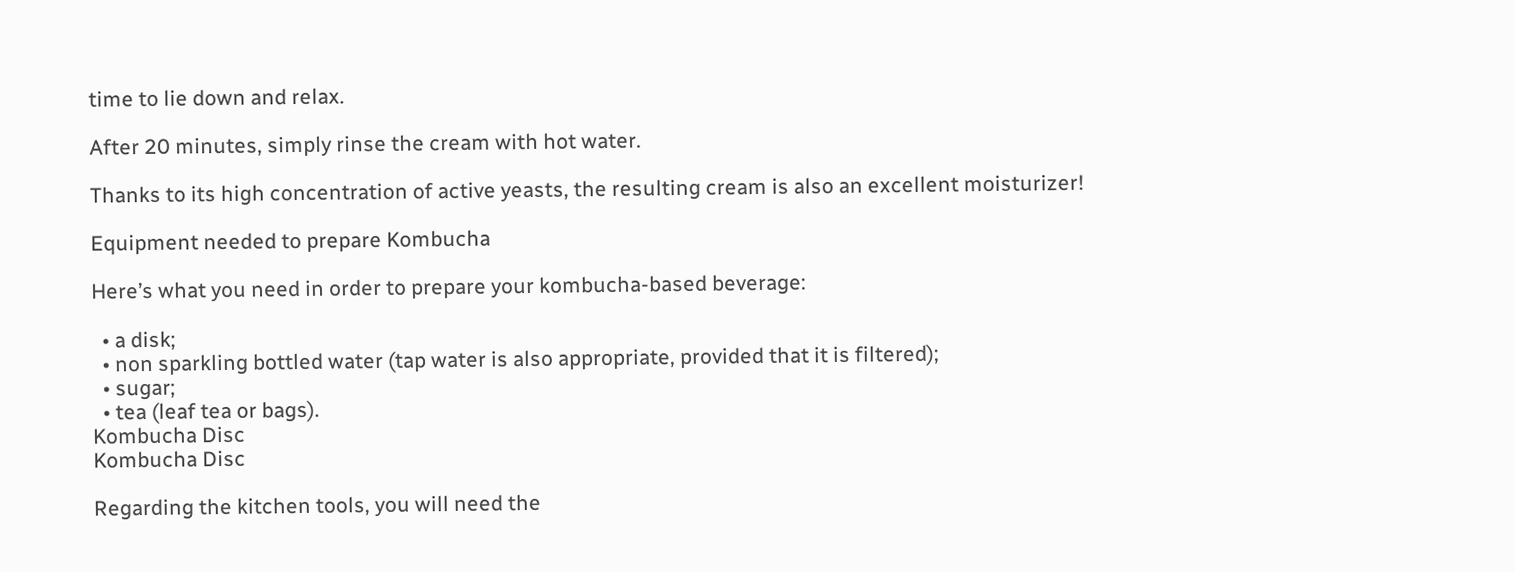time to lie down and relax.

After 20 minutes, simply rinse the cream with hot water.

Thanks to its high concentration of active yeasts, the resulting cream is also an excellent moisturizer!

Equipment needed to prepare Kombucha

Here’s what you need in order to prepare your kombucha-based beverage:

  • a disk;
  • non sparkling bottled water (tap water is also appropriate, provided that it is filtered);
  • sugar;
  • tea (leaf tea or bags).
Kombucha Disc
Kombucha Disc

Regarding the kitchen tools, you will need the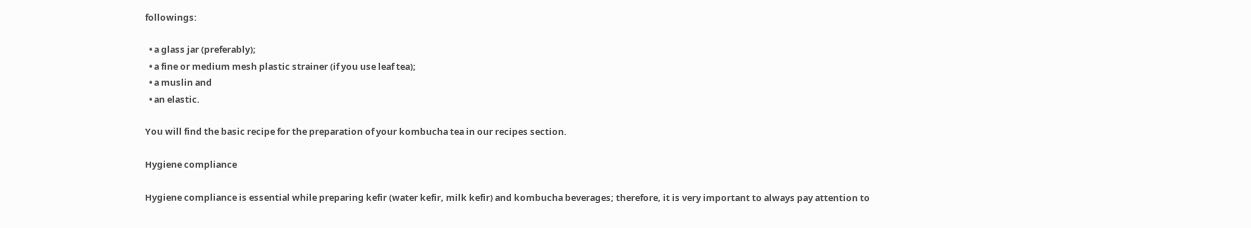followings:

  • a glass jar (preferably);
  • a fine or medium mesh plastic strainer (if you use leaf tea);
  • a muslin and
  • an elastic.

You will find the basic recipe for the preparation of your kombucha tea in our recipes section.

Hygiene compliance

Hygiene compliance is essential while preparing kefir (water kefir, milk kefir) and kombucha beverages; therefore, it is very important to always pay attention to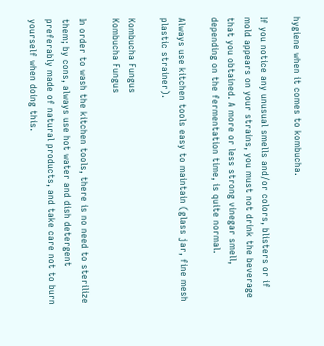hygiene when it comes to kombucha.

If you notice any unusual smells and/or colors, blisters or if mold appears on your strains, you must not drink the beverage that you obtained. A more or less strong vinegar smell, depending on the fermentation time, is quite normal.

Always use kitchen tools easy to maintain (glass jar, fine mesh plastic strainer).

Kombucha Fungus
Kombucha Fungus

In order to wash the kitchen tools, there is no need to sterilize them; by cons, always use hot water and dish detergent preferably made of natural products, and take care not to burn yourself when doing this.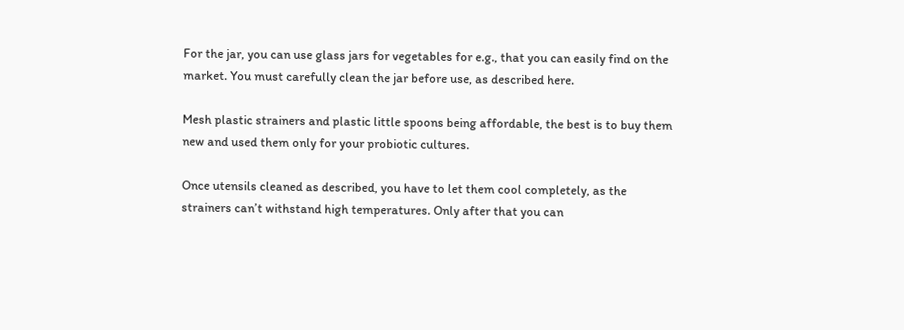For the jar, you can use glass jars for vegetables for e.g., that you can easily find on the market. You must carefully clean the jar before use, as described here.

Mesh plastic strainers and plastic little spoons being affordable, the best is to buy them new and used them only for your probiotic cultures.

Once utensils cleaned as described, you have to let them cool completely, as the strainers can’t withstand high temperatures. Only after that you can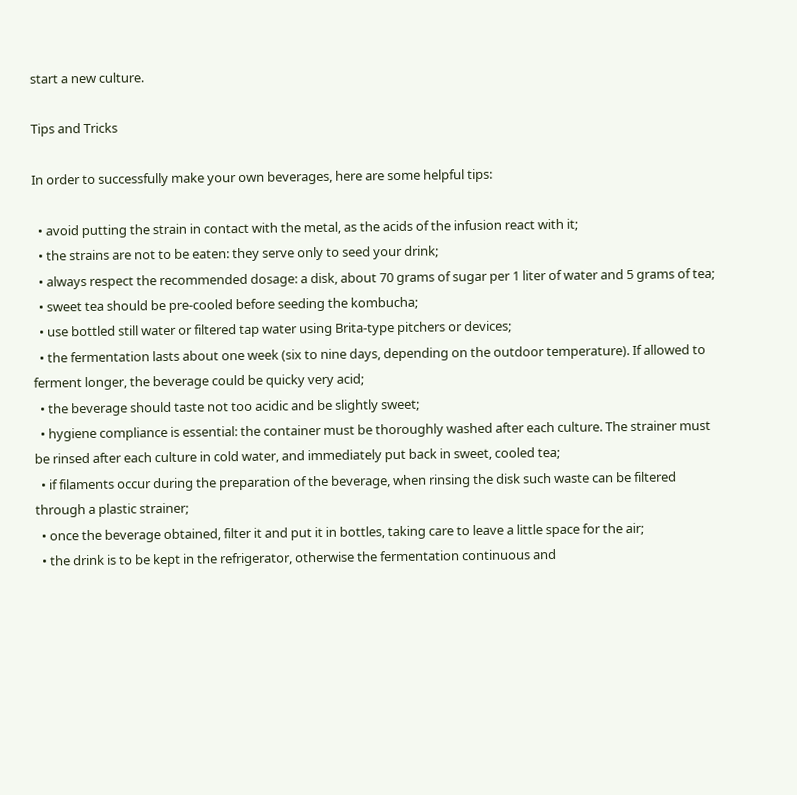start a new culture.

Tips and Tricks

In order to successfully make your own beverages, here are some helpful tips:

  • avoid putting the strain in contact with the metal, as the acids of the infusion react with it;
  • the strains are not to be eaten: they serve only to seed your drink;
  • always respect the recommended dosage: a disk, about 70 grams of sugar per 1 liter of water and 5 grams of tea;
  • sweet tea should be pre-cooled before seeding the kombucha;
  • use bottled still water or filtered tap water using Brita-type pitchers or devices;
  • the fermentation lasts about one week (six to nine days, depending on the outdoor temperature). If allowed to ferment longer, the beverage could be quicky very acid;
  • the beverage should taste not too acidic and be slightly sweet;
  • hygiene compliance is essential: the container must be thoroughly washed after each culture. The strainer must be rinsed after each culture in cold water, and immediately put back in sweet, cooled tea;
  • if filaments occur during the preparation of the beverage, when rinsing the disk such waste can be filtered through a plastic strainer;
  • once the beverage obtained, filter it and put it in bottles, taking care to leave a little space for the air;
  • the drink is to be kept in the refrigerator, otherwise the fermentation continuous and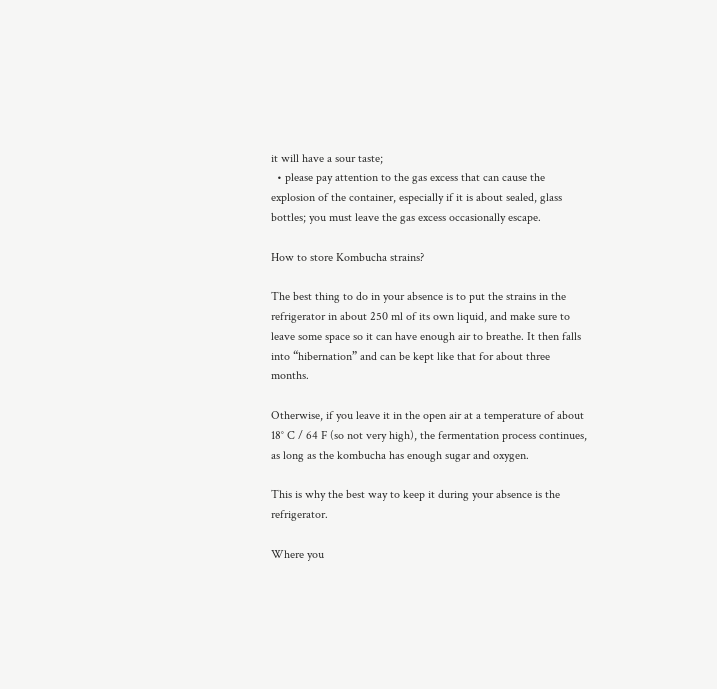it will have a sour taste;
  • please pay attention to the gas excess that can cause the explosion of the container, especially if it is about sealed, glass bottles; you must leave the gas excess occasionally escape.

How to store Kombucha strains?

The best thing to do in your absence is to put the strains in the refrigerator in about 250 ml of its own liquid, and make sure to leave some space so it can have enough air to breathe. It then falls into “hibernation” and can be kept like that for about three months.

Otherwise, if you leave it in the open air at a temperature of about 18° C / 64 F (so not very high), the fermentation process continues, as long as the kombucha has enough sugar and oxygen.

This is why the best way to keep it during your absence is the refrigerator.

Where you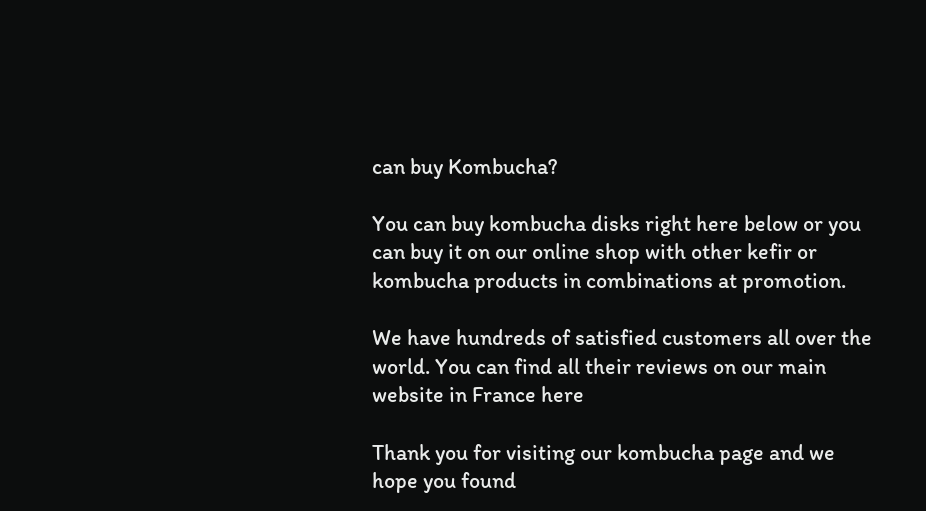can buy Kombucha?

You can buy kombucha disks right here below or you can buy it on our online shop with other kefir or kombucha products in combinations at promotion.

We have hundreds of satisfied customers all over the world. You can find all their reviews on our main website in France here

Thank you for visiting our kombucha page and we hope you found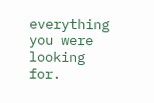everything you were looking for.